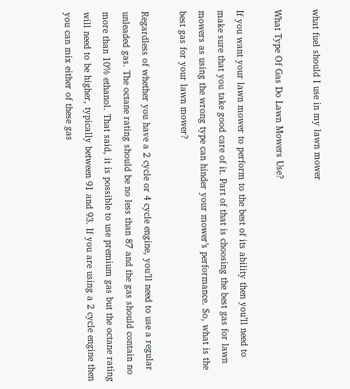what fuel should I use in my lawn mower

What Type Of Gas Do Lawn Mowers Use?

If you want your lawn mower to perform to the best of its ability then you’ll need to make sure that you take good care of it. Part of that is choosing the best gas for lawn mowers as using the wrong type can hinder your mower’s performance. So, what is the best gas for your lawn mower?

Regardless of whether you have a 2 cycle or 4 cycle engine, you’ll need to use a regular unleaded gas. The octane rating should be no less than 87 and the gas should contain no more than 10% ethanol. That said, it is possible to use premium gas but the octane rating will need to be higher, typically between 91 and 93. If you are using a 2 cycle engine then you can mix either of these gas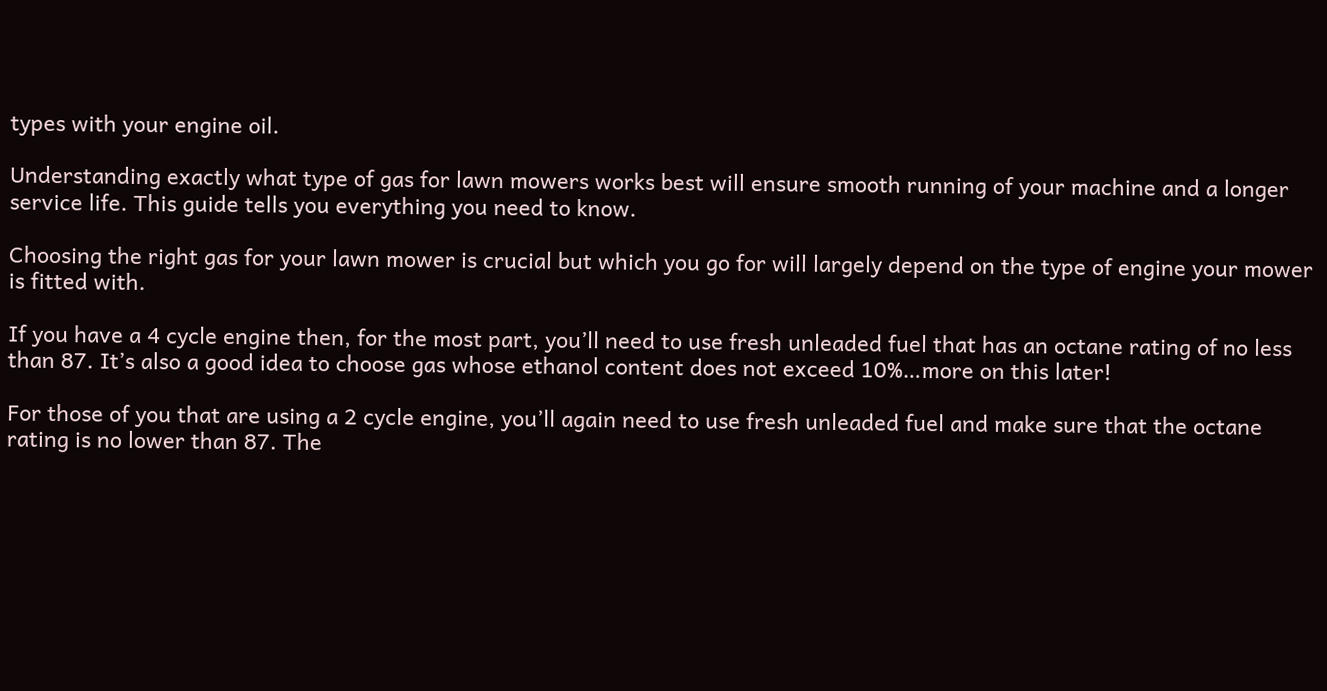types with your engine oil.

Understanding exactly what type of gas for lawn mowers works best will ensure smooth running of your machine and a longer service life. This guide tells you everything you need to know.

Choosing the right gas for your lawn mower is crucial but which you go for will largely depend on the type of engine your mower is fitted with.

If you have a 4 cycle engine then, for the most part, you’ll need to use fresh unleaded fuel that has an octane rating of no less than 87. It’s also a good idea to choose gas whose ethanol content does not exceed 10%…more on this later!

For those of you that are using a 2 cycle engine, you’ll again need to use fresh unleaded fuel and make sure that the octane rating is no lower than 87. The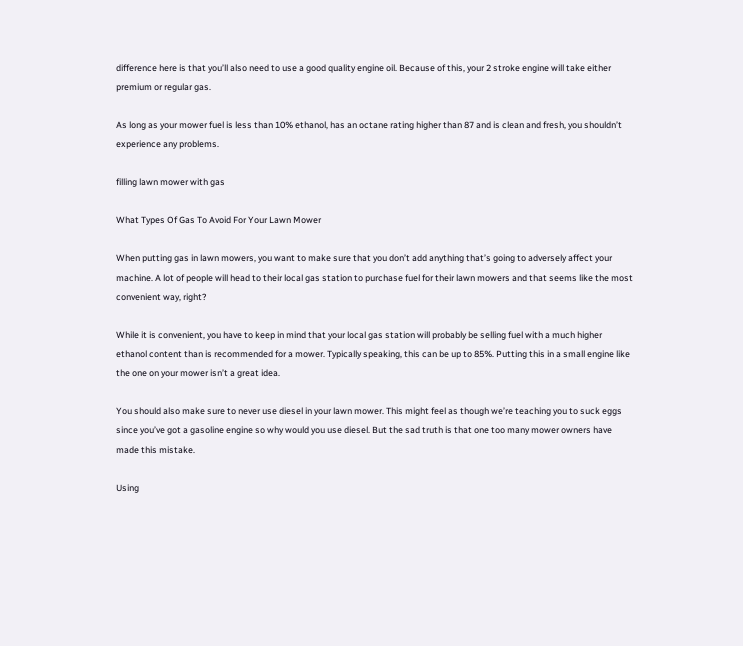difference here is that you’ll also need to use a good quality engine oil. Because of this, your 2 stroke engine will take either premium or regular gas.

As long as your mower fuel is less than 10% ethanol, has an octane rating higher than 87 and is clean and fresh, you shouldn’t experience any problems.

filling lawn mower with gas

What Types Of Gas To Avoid For Your Lawn Mower

When putting gas in lawn mowers, you want to make sure that you don’t add anything that’s going to adversely affect your machine. A lot of people will head to their local gas station to purchase fuel for their lawn mowers and that seems like the most convenient way, right?

While it is convenient, you have to keep in mind that your local gas station will probably be selling fuel with a much higher ethanol content than is recommended for a mower. Typically speaking, this can be up to 85%. Putting this in a small engine like the one on your mower isn’t a great idea.

You should also make sure to never use diesel in your lawn mower. This might feel as though we’re teaching you to suck eggs since you’ve got a gasoline engine so why would you use diesel. But the sad truth is that one too many mower owners have made this mistake.

Using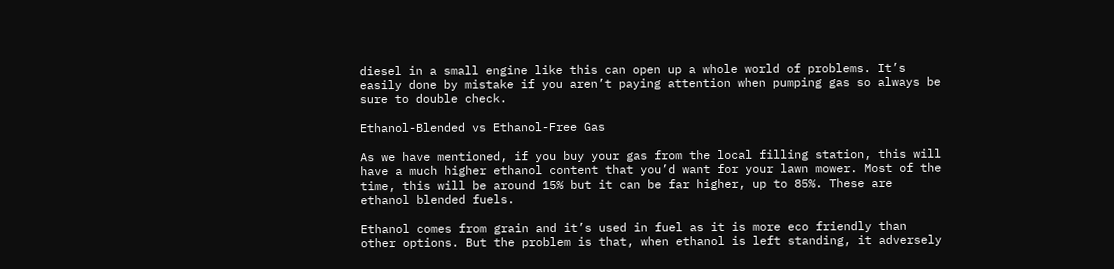diesel in a small engine like this can open up a whole world of problems. It’s easily done by mistake if you aren’t paying attention when pumping gas so always be sure to double check.

Ethanol-Blended vs Ethanol-Free Gas

As we have mentioned, if you buy your gas from the local filling station, this will have a much higher ethanol content that you’d want for your lawn mower. Most of the time, this will be around 15% but it can be far higher, up to 85%. These are ethanol blended fuels.

Ethanol comes from grain and it’s used in fuel as it is more eco friendly than other options. But the problem is that, when ethanol is left standing, it adversely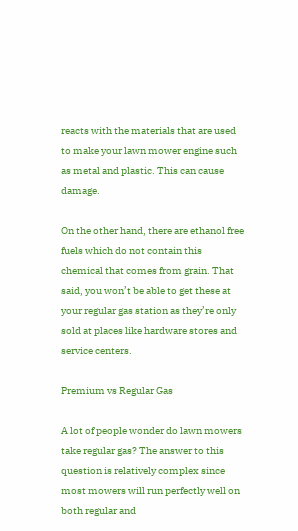reacts with the materials that are used to make your lawn mower engine such as metal and plastic. This can cause damage.

On the other hand, there are ethanol free fuels which do not contain this chemical that comes from grain. That said, you won’t be able to get these at your regular gas station as they’re only sold at places like hardware stores and service centers.

Premium vs Regular Gas

A lot of people wonder do lawn mowers take regular gas? The answer to this question is relatively complex since most mowers will run perfectly well on both regular and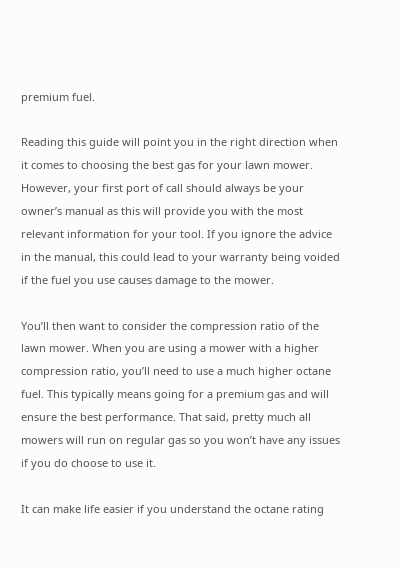premium fuel.

Reading this guide will point you in the right direction when it comes to choosing the best gas for your lawn mower. However, your first port of call should always be your owner’s manual as this will provide you with the most relevant information for your tool. If you ignore the advice in the manual, this could lead to your warranty being voided if the fuel you use causes damage to the mower.

You’ll then want to consider the compression ratio of the lawn mower. When you are using a mower with a higher compression ratio, you’ll need to use a much higher octane fuel. This typically means going for a premium gas and will ensure the best performance. That said, pretty much all mowers will run on regular gas so you won’t have any issues if you do choose to use it.

It can make life easier if you understand the octane rating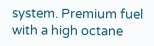system. Premium fuel with a high octane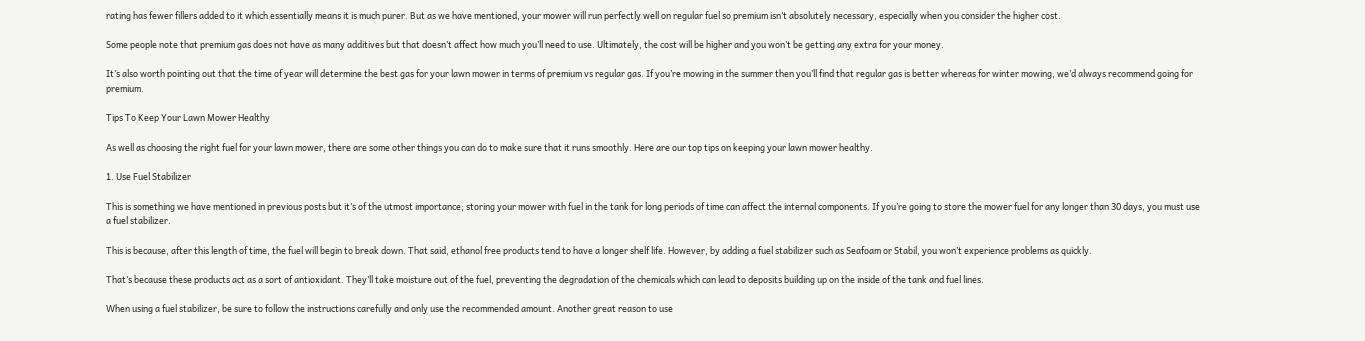rating has fewer fillers added to it which essentially means it is much purer. But as we have mentioned, your mower will run perfectly well on regular fuel so premium isn’t absolutely necessary, especially when you consider the higher cost.

Some people note that premium gas does not have as many additives but that doesn’t affect how much you’ll need to use. Ultimately, the cost will be higher and you won’t be getting any extra for your money.

It’s also worth pointing out that the time of year will determine the best gas for your lawn mower in terms of premium vs regular gas. If you’re mowing in the summer then you’ll find that regular gas is better whereas for winter mowing, we’d always recommend going for premium.

Tips To Keep Your Lawn Mower Healthy

As well as choosing the right fuel for your lawn mower, there are some other things you can do to make sure that it runs smoothly. Here are our top tips on keeping your lawn mower healthy.

1. Use Fuel Stabilizer

This is something we have mentioned in previous posts but it’s of the utmost importance; storing your mower with fuel in the tank for long periods of time can affect the internal components. If you’re going to store the mower fuel for any longer than 30 days, you must use a fuel stabilizer.

This is because, after this length of time, the fuel will begin to break down. That said, ethanol free products tend to have a longer shelf life. However, by adding a fuel stabilizer such as Seafoam or Stabil, you won’t experience problems as quickly.

That’s because these products act as a sort of antioxidant. They’ll take moisture out of the fuel, preventing the degradation of the chemicals which can lead to deposits building up on the inside of the tank and fuel lines.

When using a fuel stabilizer, be sure to follow the instructions carefully and only use the recommended amount. Another great reason to use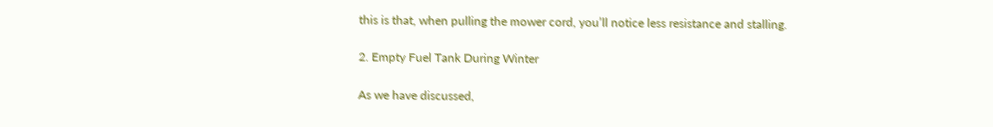this is that, when pulling the mower cord, you’ll notice less resistance and stalling.

2. Empty Fuel Tank During Winter

As we have discussed,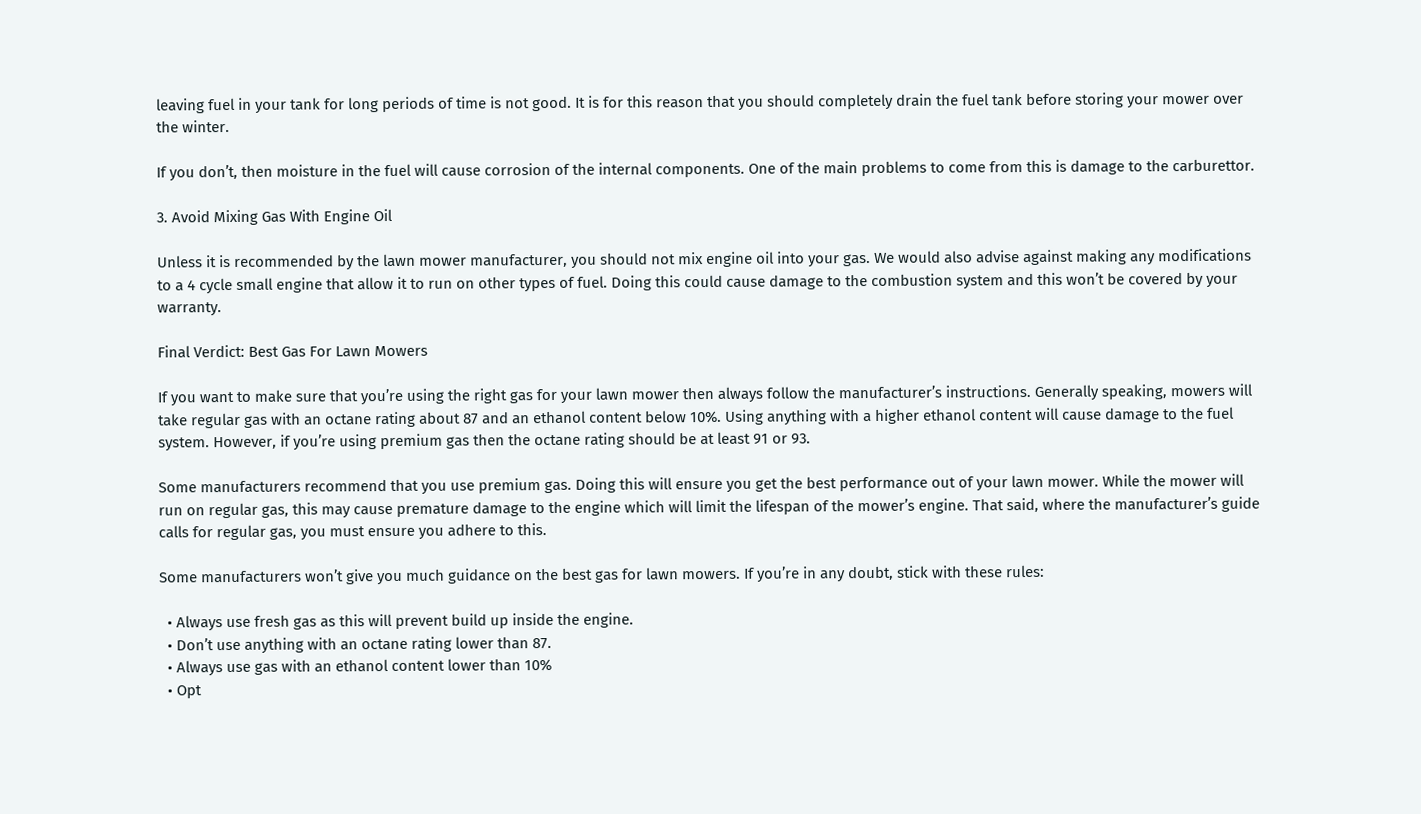leaving fuel in your tank for long periods of time is not good. It is for this reason that you should completely drain the fuel tank before storing your mower over the winter.

If you don’t, then moisture in the fuel will cause corrosion of the internal components. One of the main problems to come from this is damage to the carburettor.

3. Avoid Mixing Gas With Engine Oil

Unless it is recommended by the lawn mower manufacturer, you should not mix engine oil into your gas. We would also advise against making any modifications to a 4 cycle small engine that allow it to run on other types of fuel. Doing this could cause damage to the combustion system and this won’t be covered by your warranty.

Final Verdict: Best Gas For Lawn Mowers

If you want to make sure that you’re using the right gas for your lawn mower then always follow the manufacturer’s instructions. Generally speaking, mowers will take regular gas with an octane rating about 87 and an ethanol content below 10%. Using anything with a higher ethanol content will cause damage to the fuel system. However, if you’re using premium gas then the octane rating should be at least 91 or 93.

Some manufacturers recommend that you use premium gas. Doing this will ensure you get the best performance out of your lawn mower. While the mower will run on regular gas, this may cause premature damage to the engine which will limit the lifespan of the mower’s engine. That said, where the manufacturer’s guide calls for regular gas, you must ensure you adhere to this.

Some manufacturers won’t give you much guidance on the best gas for lawn mowers. If you’re in any doubt, stick with these rules:

  • Always use fresh gas as this will prevent build up inside the engine.
  • Don’t use anything with an octane rating lower than 87.
  • Always use gas with an ethanol content lower than 10%
  • Opt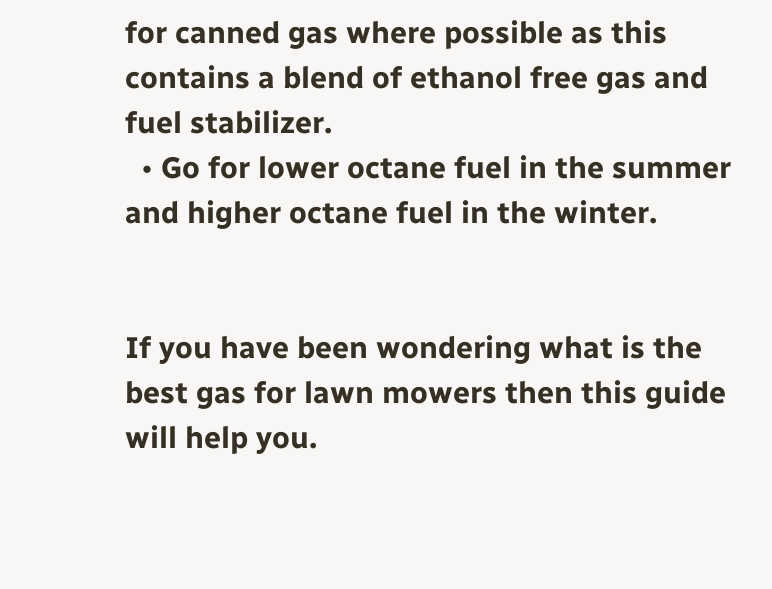for canned gas where possible as this contains a blend of ethanol free gas and fuel stabilizer.
  • Go for lower octane fuel in the summer and higher octane fuel in the winter.


If you have been wondering what is the best gas for lawn mowers then this guide will help you.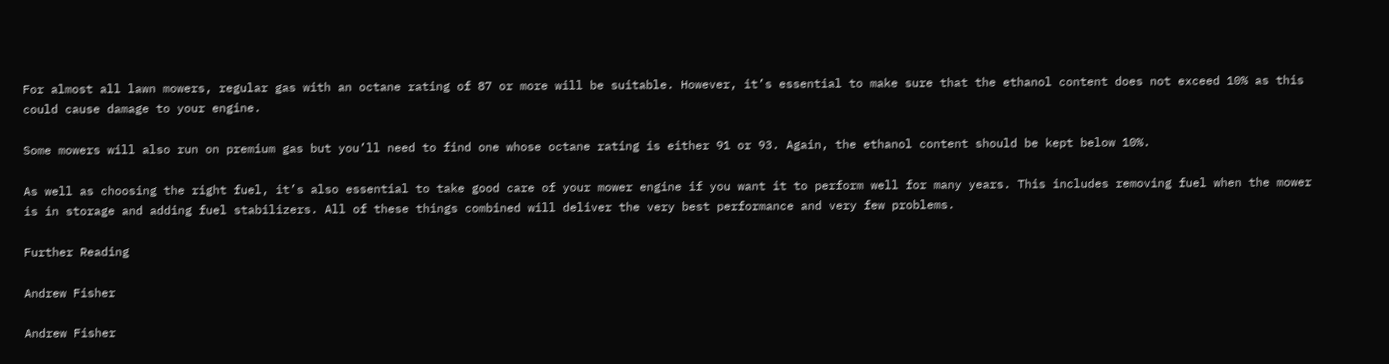For almost all lawn mowers, regular gas with an octane rating of 87 or more will be suitable. However, it’s essential to make sure that the ethanol content does not exceed 10% as this could cause damage to your engine.

Some mowers will also run on premium gas but you’ll need to find one whose octane rating is either 91 or 93. Again, the ethanol content should be kept below 10%.

As well as choosing the right fuel, it’s also essential to take good care of your mower engine if you want it to perform well for many years. This includes removing fuel when the mower is in storage and adding fuel stabilizers. All of these things combined will deliver the very best performance and very few problems.

Further Reading

Andrew Fisher

Andrew Fisher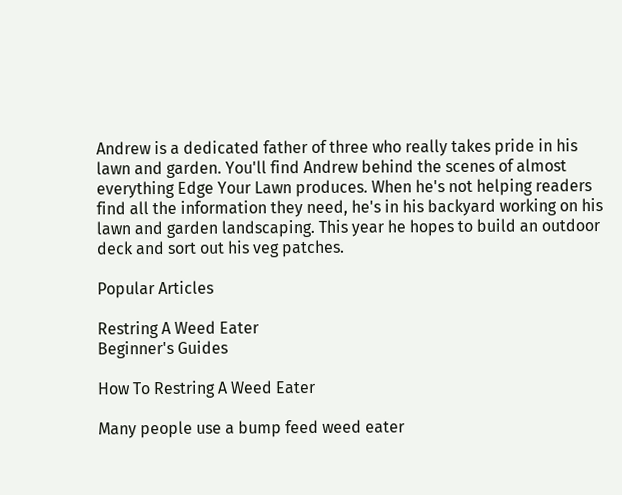Andrew is a dedicated father of three who really takes pride in his lawn and garden. You'll find Andrew behind the scenes of almost everything Edge Your Lawn produces. When he's not helping readers find all the information they need, he's in his backyard working on his lawn and garden landscaping. This year he hopes to build an outdoor deck and sort out his veg patches.

Popular Articles

Restring A Weed Eater
Beginner's Guides

How To Restring A Weed Eater

Many people use a bump feed weed eater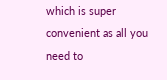which is super convenient as all you need to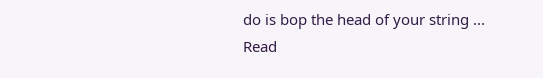do is bop the head of your string ...
Read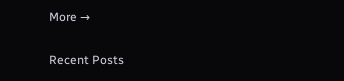More →

Recent Posts